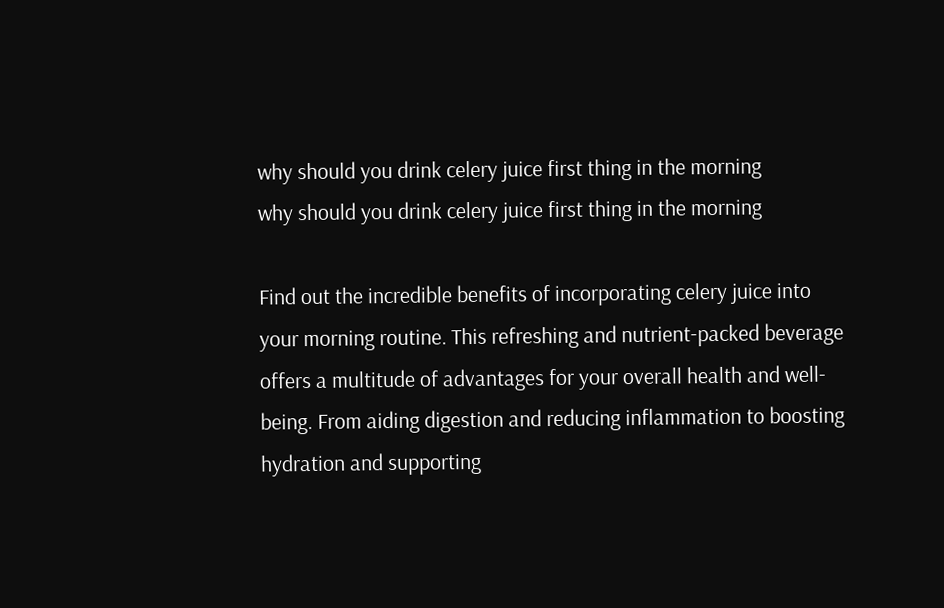why should you drink celery juice first thing in the morning
why should you drink celery juice first thing in the morning

Find out the incredible benefits of incorporating celery juice into your morning routine. This refreshing and nutrient-packed beverage offers a multitude of advantages for your overall health and well-being. From aiding digestion and reducing inflammation to boosting hydration and supporting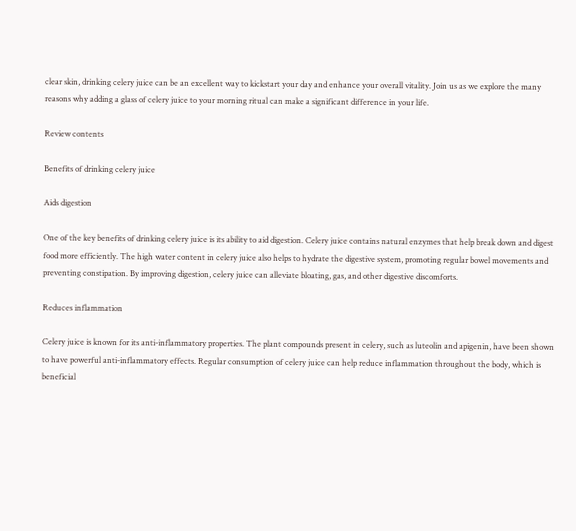clear skin, drinking celery juice can be an excellent way to kickstart your day and enhance your overall vitality. Join us as we explore the many reasons why adding a glass of celery juice to your morning ritual can make a significant difference in your life.

Review contents

Benefits of drinking celery juice

Aids digestion

One of the key benefits of drinking celery juice is its ability to aid digestion. Celery juice contains natural enzymes that help break down and digest food more efficiently. The high water content in celery juice also helps to hydrate the digestive system, promoting regular bowel movements and preventing constipation. By improving digestion, celery juice can alleviate bloating, gas, and other digestive discomforts.

Reduces inflammation

Celery juice is known for its anti-inflammatory properties. The plant compounds present in celery, such as luteolin and apigenin, have been shown to have powerful anti-inflammatory effects. Regular consumption of celery juice can help reduce inflammation throughout the body, which is beneficial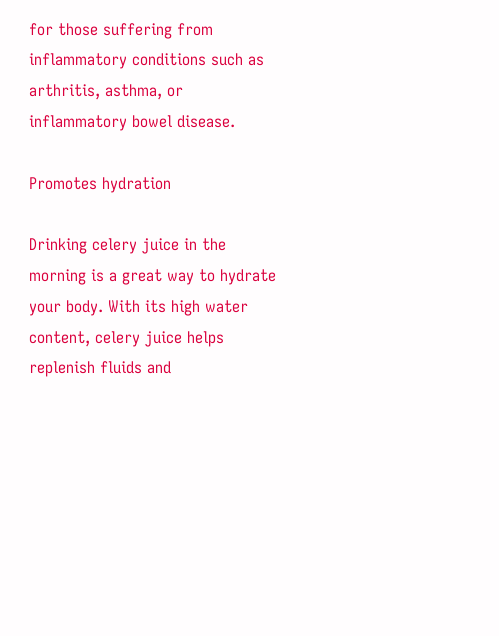for those suffering from inflammatory conditions such as arthritis, asthma, or inflammatory bowel disease.

Promotes hydration

Drinking celery juice in the morning is a great way to hydrate your body. With its high water content, celery juice helps replenish fluids and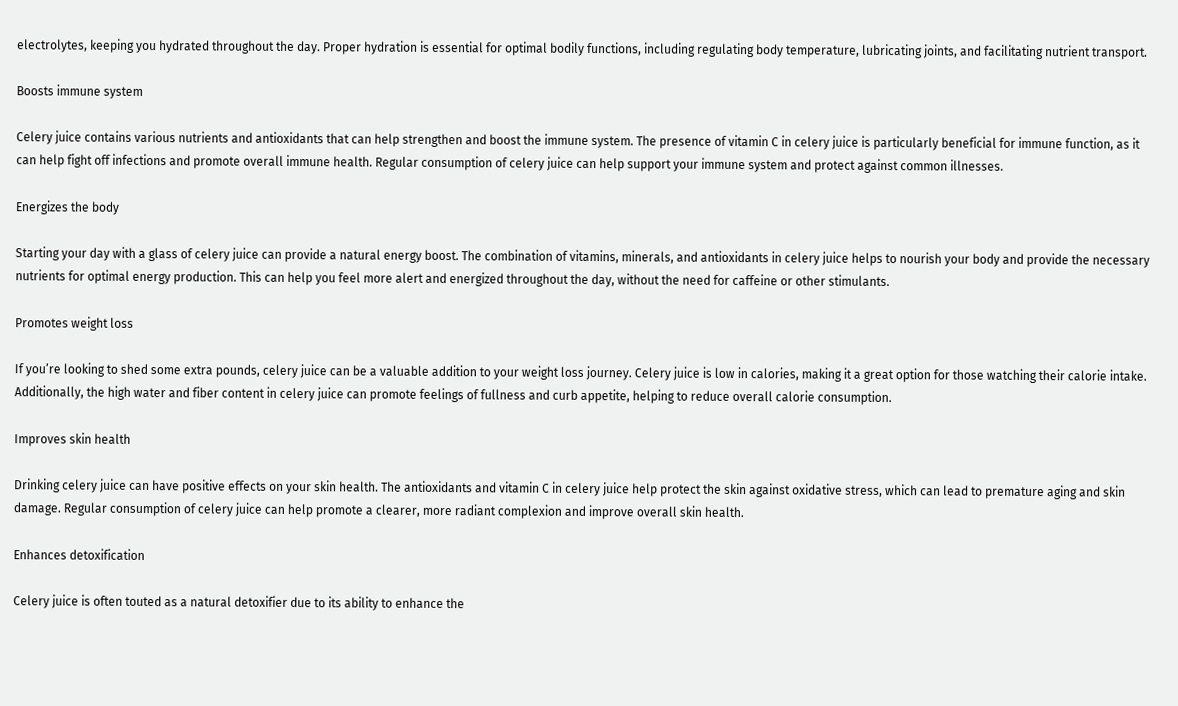electrolytes, keeping you hydrated throughout the day. Proper hydration is essential for optimal bodily functions, including regulating body temperature, lubricating joints, and facilitating nutrient transport.

Boosts immune system

Celery juice contains various nutrients and antioxidants that can help strengthen and boost the immune system. The presence of vitamin C in celery juice is particularly beneficial for immune function, as it can help fight off infections and promote overall immune health. Regular consumption of celery juice can help support your immune system and protect against common illnesses.

Energizes the body

Starting your day with a glass of celery juice can provide a natural energy boost. The combination of vitamins, minerals, and antioxidants in celery juice helps to nourish your body and provide the necessary nutrients for optimal energy production. This can help you feel more alert and energized throughout the day, without the need for caffeine or other stimulants.

Promotes weight loss

If you’re looking to shed some extra pounds, celery juice can be a valuable addition to your weight loss journey. Celery juice is low in calories, making it a great option for those watching their calorie intake. Additionally, the high water and fiber content in celery juice can promote feelings of fullness and curb appetite, helping to reduce overall calorie consumption.

Improves skin health

Drinking celery juice can have positive effects on your skin health. The antioxidants and vitamin C in celery juice help protect the skin against oxidative stress, which can lead to premature aging and skin damage. Regular consumption of celery juice can help promote a clearer, more radiant complexion and improve overall skin health.

Enhances detoxification

Celery juice is often touted as a natural detoxifier due to its ability to enhance the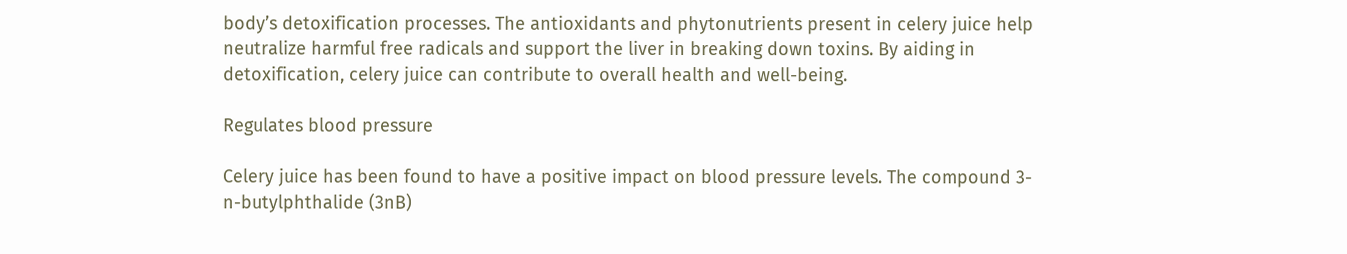body’s detoxification processes. The antioxidants and phytonutrients present in celery juice help neutralize harmful free radicals and support the liver in breaking down toxins. By aiding in detoxification, celery juice can contribute to overall health and well-being.

Regulates blood pressure

Celery juice has been found to have a positive impact on blood pressure levels. The compound 3-n-butylphthalide (3nB)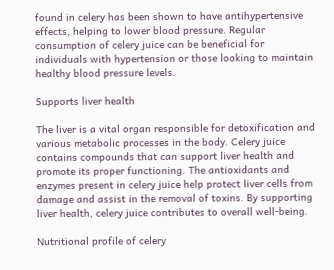found in celery has been shown to have antihypertensive effects, helping to lower blood pressure. Regular consumption of celery juice can be beneficial for individuals with hypertension or those looking to maintain healthy blood pressure levels.

Supports liver health

The liver is a vital organ responsible for detoxification and various metabolic processes in the body. Celery juice contains compounds that can support liver health and promote its proper functioning. The antioxidants and enzymes present in celery juice help protect liver cells from damage and assist in the removal of toxins. By supporting liver health, celery juice contributes to overall well-being.

Nutritional profile of celery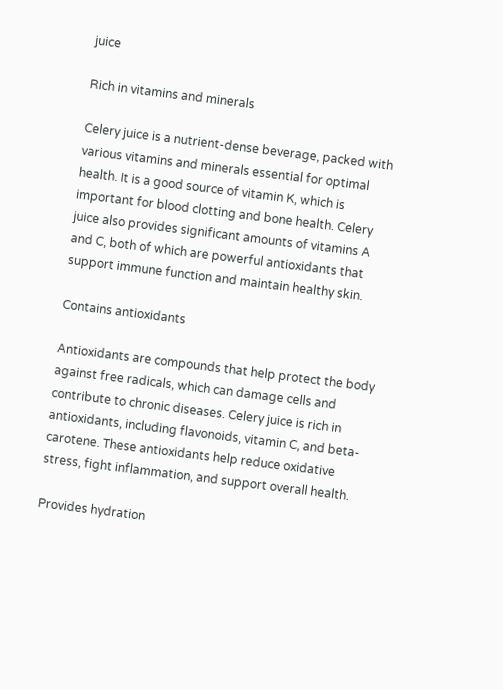juice

Rich in vitamins and minerals

Celery juice is a nutrient-dense beverage, packed with various vitamins and minerals essential for optimal health. It is a good source of vitamin K, which is important for blood clotting and bone health. Celery juice also provides significant amounts of vitamins A and C, both of which are powerful antioxidants that support immune function and maintain healthy skin.

Contains antioxidants

Antioxidants are compounds that help protect the body against free radicals, which can damage cells and contribute to chronic diseases. Celery juice is rich in antioxidants, including flavonoids, vitamin C, and beta-carotene. These antioxidants help reduce oxidative stress, fight inflammation, and support overall health.

Provides hydration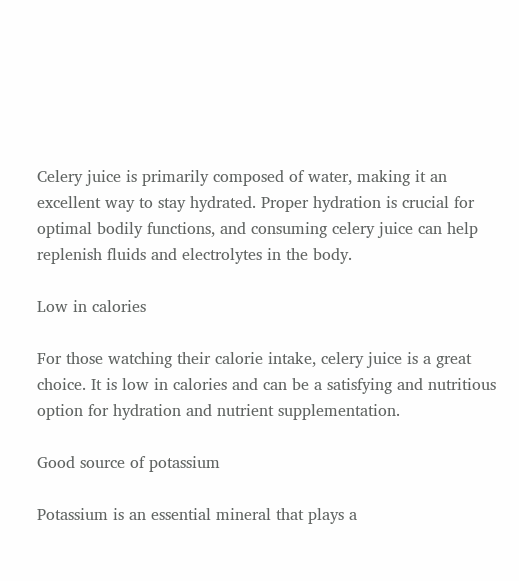Celery juice is primarily composed of water, making it an excellent way to stay hydrated. Proper hydration is crucial for optimal bodily functions, and consuming celery juice can help replenish fluids and electrolytes in the body.

Low in calories

For those watching their calorie intake, celery juice is a great choice. It is low in calories and can be a satisfying and nutritious option for hydration and nutrient supplementation.

Good source of potassium

Potassium is an essential mineral that plays a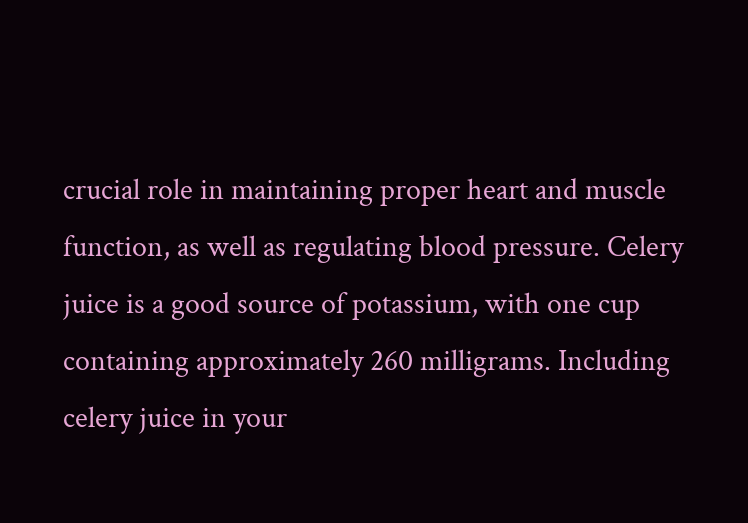crucial role in maintaining proper heart and muscle function, as well as regulating blood pressure. Celery juice is a good source of potassium, with one cup containing approximately 260 milligrams. Including celery juice in your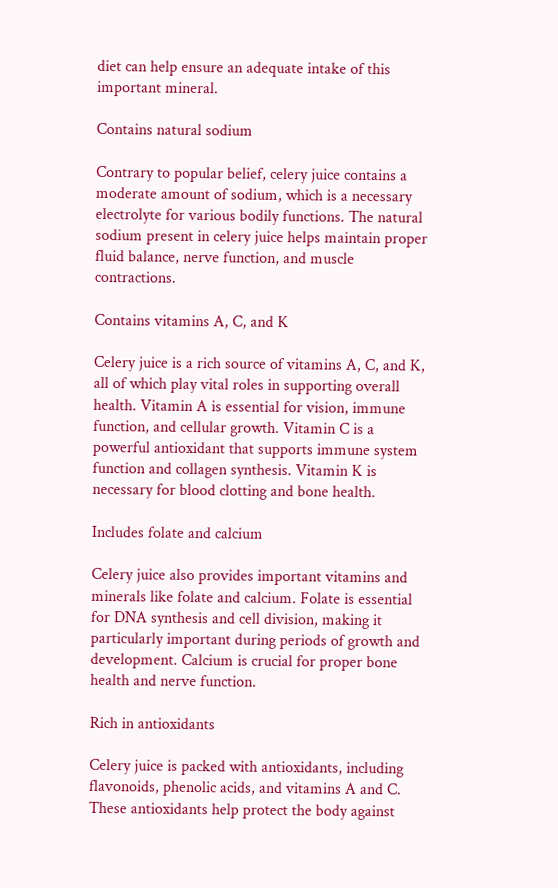diet can help ensure an adequate intake of this important mineral.

Contains natural sodium

Contrary to popular belief, celery juice contains a moderate amount of sodium, which is a necessary electrolyte for various bodily functions. The natural sodium present in celery juice helps maintain proper fluid balance, nerve function, and muscle contractions.

Contains vitamins A, C, and K

Celery juice is a rich source of vitamins A, C, and K, all of which play vital roles in supporting overall health. Vitamin A is essential for vision, immune function, and cellular growth. Vitamin C is a powerful antioxidant that supports immune system function and collagen synthesis. Vitamin K is necessary for blood clotting and bone health.

Includes folate and calcium

Celery juice also provides important vitamins and minerals like folate and calcium. Folate is essential for DNA synthesis and cell division, making it particularly important during periods of growth and development. Calcium is crucial for proper bone health and nerve function.

Rich in antioxidants

Celery juice is packed with antioxidants, including flavonoids, phenolic acids, and vitamins A and C. These antioxidants help protect the body against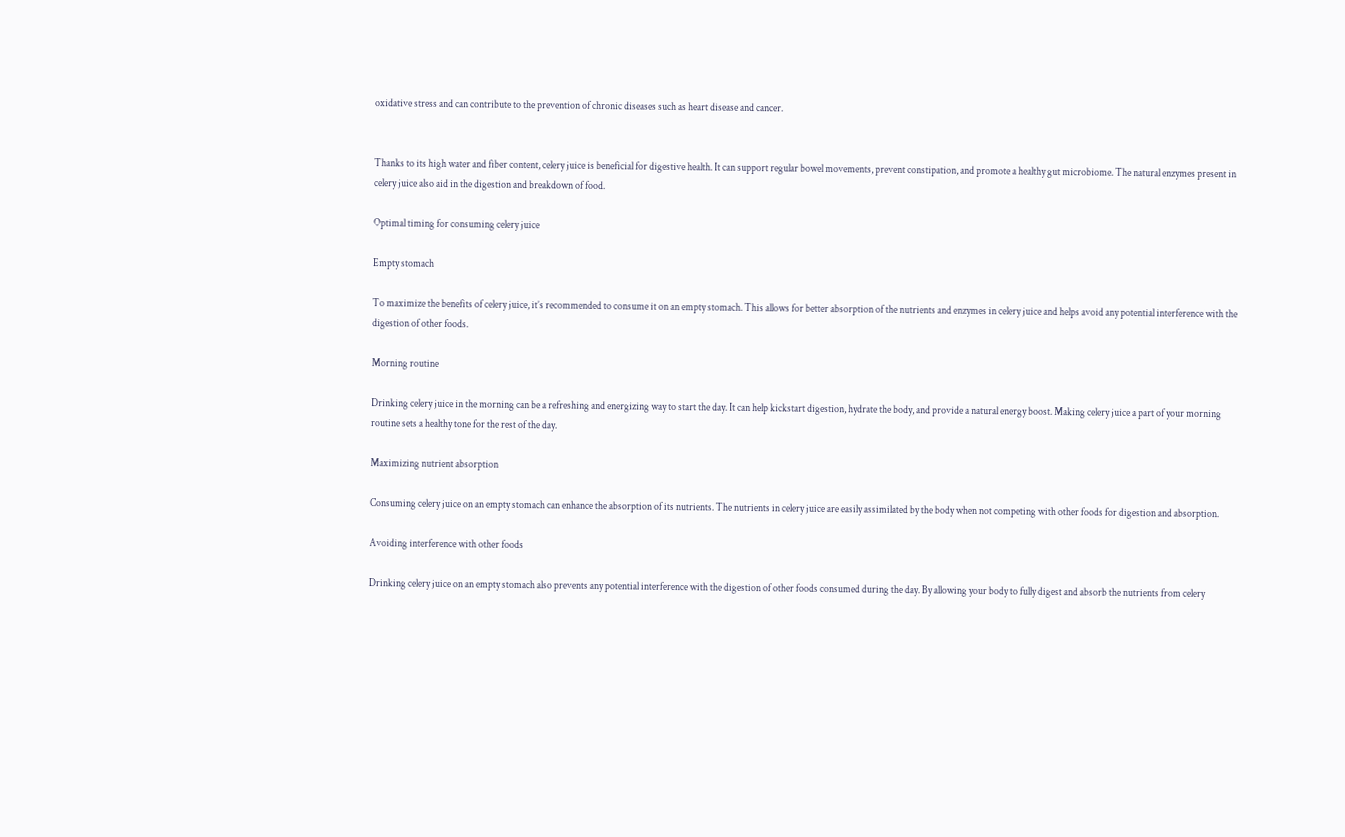oxidative stress and can contribute to the prevention of chronic diseases such as heart disease and cancer.


Thanks to its high water and fiber content, celery juice is beneficial for digestive health. It can support regular bowel movements, prevent constipation, and promote a healthy gut microbiome. The natural enzymes present in celery juice also aid in the digestion and breakdown of food.

Optimal timing for consuming celery juice

Empty stomach

To maximize the benefits of celery juice, it’s recommended to consume it on an empty stomach. This allows for better absorption of the nutrients and enzymes in celery juice and helps avoid any potential interference with the digestion of other foods.

Morning routine

Drinking celery juice in the morning can be a refreshing and energizing way to start the day. It can help kickstart digestion, hydrate the body, and provide a natural energy boost. Making celery juice a part of your morning routine sets a healthy tone for the rest of the day.

Maximizing nutrient absorption

Consuming celery juice on an empty stomach can enhance the absorption of its nutrients. The nutrients in celery juice are easily assimilated by the body when not competing with other foods for digestion and absorption.

Avoiding interference with other foods

Drinking celery juice on an empty stomach also prevents any potential interference with the digestion of other foods consumed during the day. By allowing your body to fully digest and absorb the nutrients from celery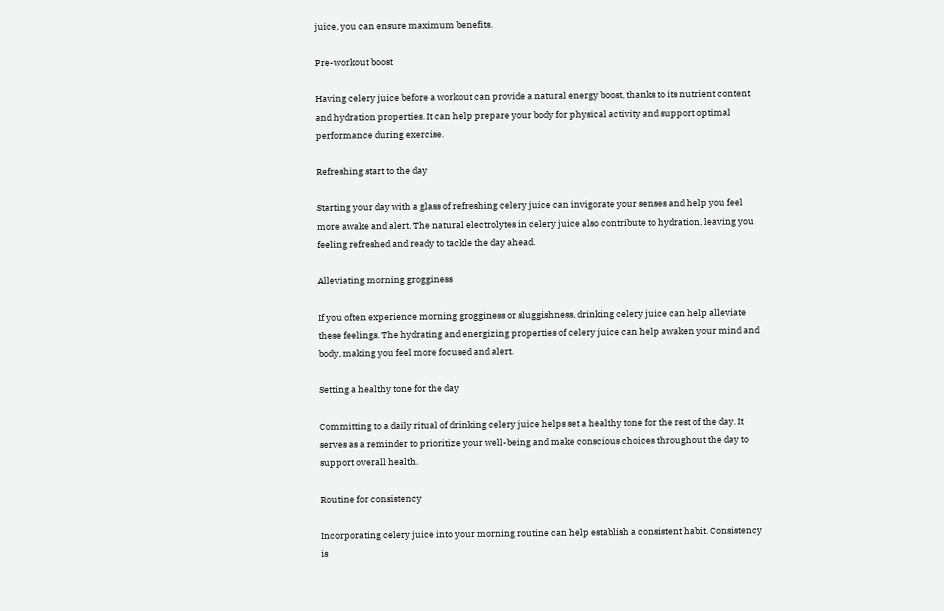juice, you can ensure maximum benefits.

Pre-workout boost

Having celery juice before a workout can provide a natural energy boost, thanks to its nutrient content and hydration properties. It can help prepare your body for physical activity and support optimal performance during exercise.

Refreshing start to the day

Starting your day with a glass of refreshing celery juice can invigorate your senses and help you feel more awake and alert. The natural electrolytes in celery juice also contribute to hydration, leaving you feeling refreshed and ready to tackle the day ahead.

Alleviating morning grogginess

If you often experience morning grogginess or sluggishness, drinking celery juice can help alleviate these feelings. The hydrating and energizing properties of celery juice can help awaken your mind and body, making you feel more focused and alert.

Setting a healthy tone for the day

Committing to a daily ritual of drinking celery juice helps set a healthy tone for the rest of the day. It serves as a reminder to prioritize your well-being and make conscious choices throughout the day to support overall health.

Routine for consistency

Incorporating celery juice into your morning routine can help establish a consistent habit. Consistency is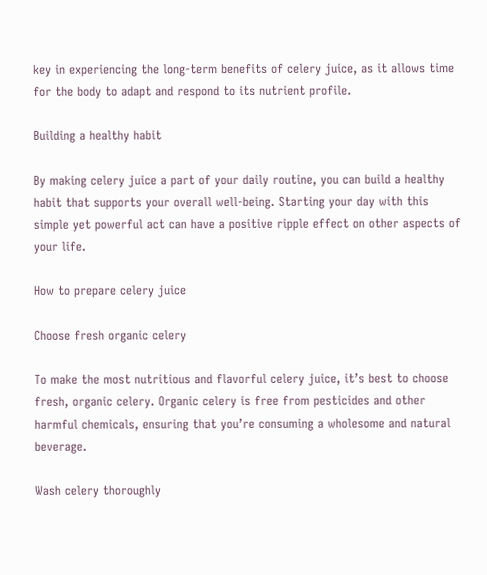key in experiencing the long-term benefits of celery juice, as it allows time for the body to adapt and respond to its nutrient profile.

Building a healthy habit

By making celery juice a part of your daily routine, you can build a healthy habit that supports your overall well-being. Starting your day with this simple yet powerful act can have a positive ripple effect on other aspects of your life.

How to prepare celery juice

Choose fresh organic celery

To make the most nutritious and flavorful celery juice, it’s best to choose fresh, organic celery. Organic celery is free from pesticides and other harmful chemicals, ensuring that you’re consuming a wholesome and natural beverage.

Wash celery thoroughly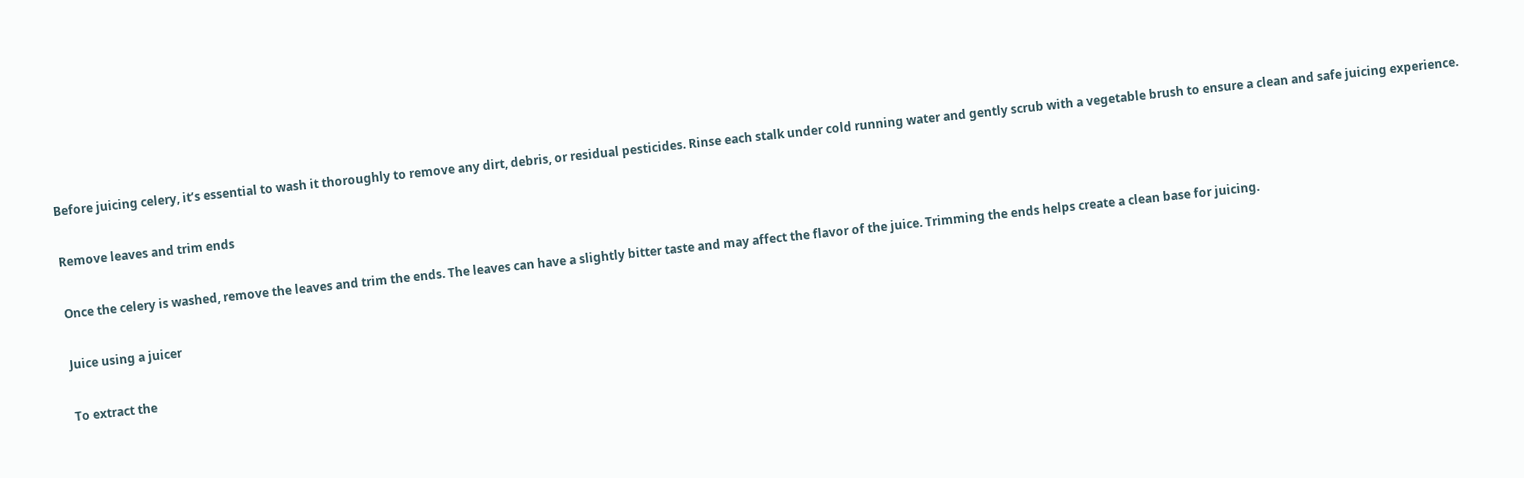Before juicing celery, it’s essential to wash it thoroughly to remove any dirt, debris, or residual pesticides. Rinse each stalk under cold running water and gently scrub with a vegetable brush to ensure a clean and safe juicing experience.

Remove leaves and trim ends

Once the celery is washed, remove the leaves and trim the ends. The leaves can have a slightly bitter taste and may affect the flavor of the juice. Trimming the ends helps create a clean base for juicing.

Juice using a juicer

To extract the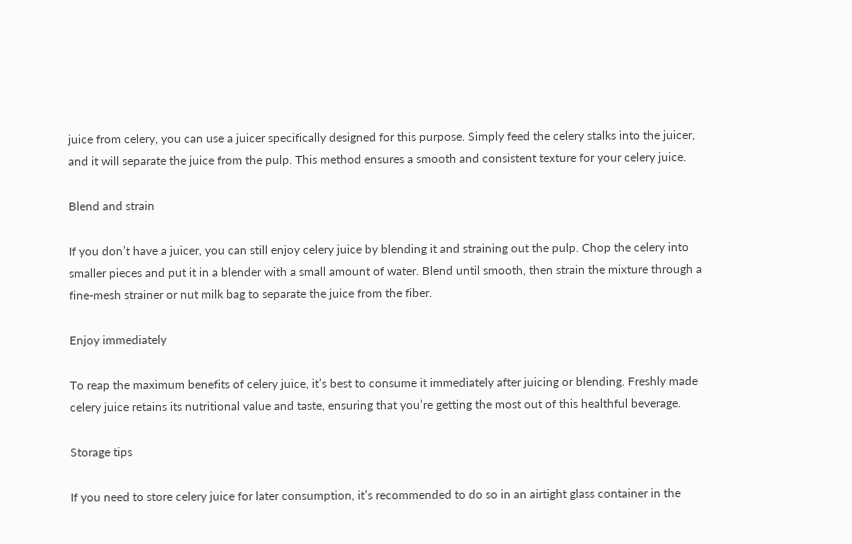juice from celery, you can use a juicer specifically designed for this purpose. Simply feed the celery stalks into the juicer, and it will separate the juice from the pulp. This method ensures a smooth and consistent texture for your celery juice.

Blend and strain

If you don’t have a juicer, you can still enjoy celery juice by blending it and straining out the pulp. Chop the celery into smaller pieces and put it in a blender with a small amount of water. Blend until smooth, then strain the mixture through a fine-mesh strainer or nut milk bag to separate the juice from the fiber.

Enjoy immediately

To reap the maximum benefits of celery juice, it’s best to consume it immediately after juicing or blending. Freshly made celery juice retains its nutritional value and taste, ensuring that you’re getting the most out of this healthful beverage.

Storage tips

If you need to store celery juice for later consumption, it’s recommended to do so in an airtight glass container in the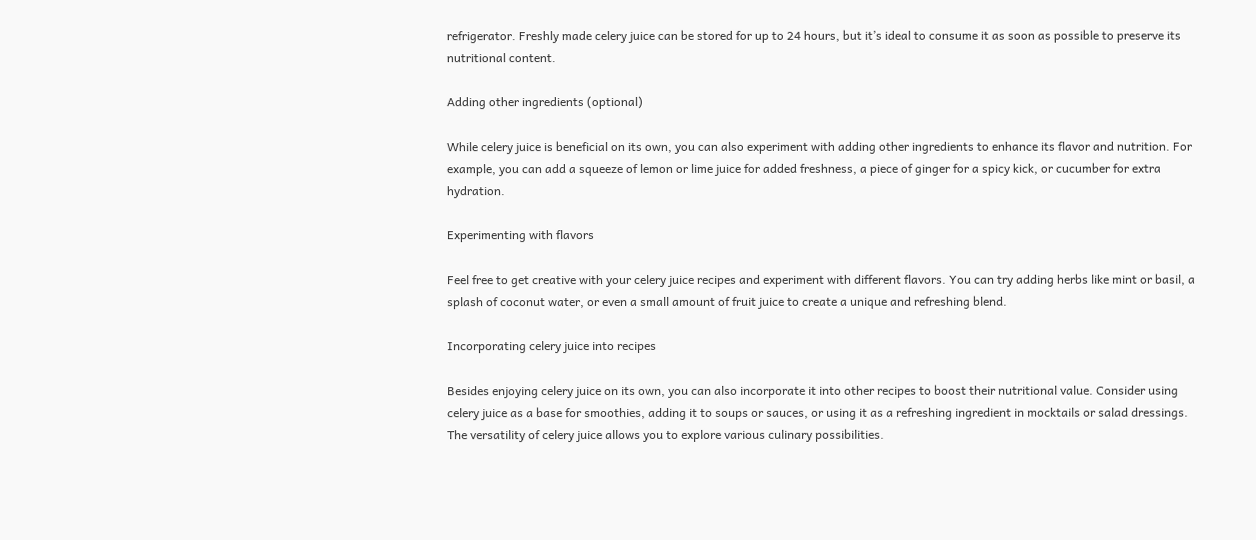refrigerator. Freshly made celery juice can be stored for up to 24 hours, but it’s ideal to consume it as soon as possible to preserve its nutritional content.

Adding other ingredients (optional)

While celery juice is beneficial on its own, you can also experiment with adding other ingredients to enhance its flavor and nutrition. For example, you can add a squeeze of lemon or lime juice for added freshness, a piece of ginger for a spicy kick, or cucumber for extra hydration.

Experimenting with flavors

Feel free to get creative with your celery juice recipes and experiment with different flavors. You can try adding herbs like mint or basil, a splash of coconut water, or even a small amount of fruit juice to create a unique and refreshing blend.

Incorporating celery juice into recipes

Besides enjoying celery juice on its own, you can also incorporate it into other recipes to boost their nutritional value. Consider using celery juice as a base for smoothies, adding it to soups or sauces, or using it as a refreshing ingredient in mocktails or salad dressings. The versatility of celery juice allows you to explore various culinary possibilities.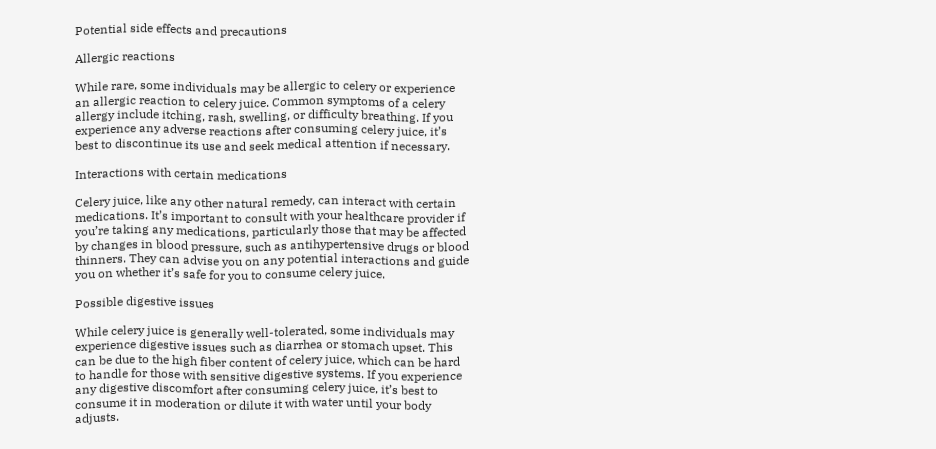Potential side effects and precautions

Allergic reactions

While rare, some individuals may be allergic to celery or experience an allergic reaction to celery juice. Common symptoms of a celery allergy include itching, rash, swelling, or difficulty breathing. If you experience any adverse reactions after consuming celery juice, it’s best to discontinue its use and seek medical attention if necessary.

Interactions with certain medications

Celery juice, like any other natural remedy, can interact with certain medications. It’s important to consult with your healthcare provider if you’re taking any medications, particularly those that may be affected by changes in blood pressure, such as antihypertensive drugs or blood thinners. They can advise you on any potential interactions and guide you on whether it’s safe for you to consume celery juice.

Possible digestive issues

While celery juice is generally well-tolerated, some individuals may experience digestive issues such as diarrhea or stomach upset. This can be due to the high fiber content of celery juice, which can be hard to handle for those with sensitive digestive systems. If you experience any digestive discomfort after consuming celery juice, it’s best to consume it in moderation or dilute it with water until your body adjusts.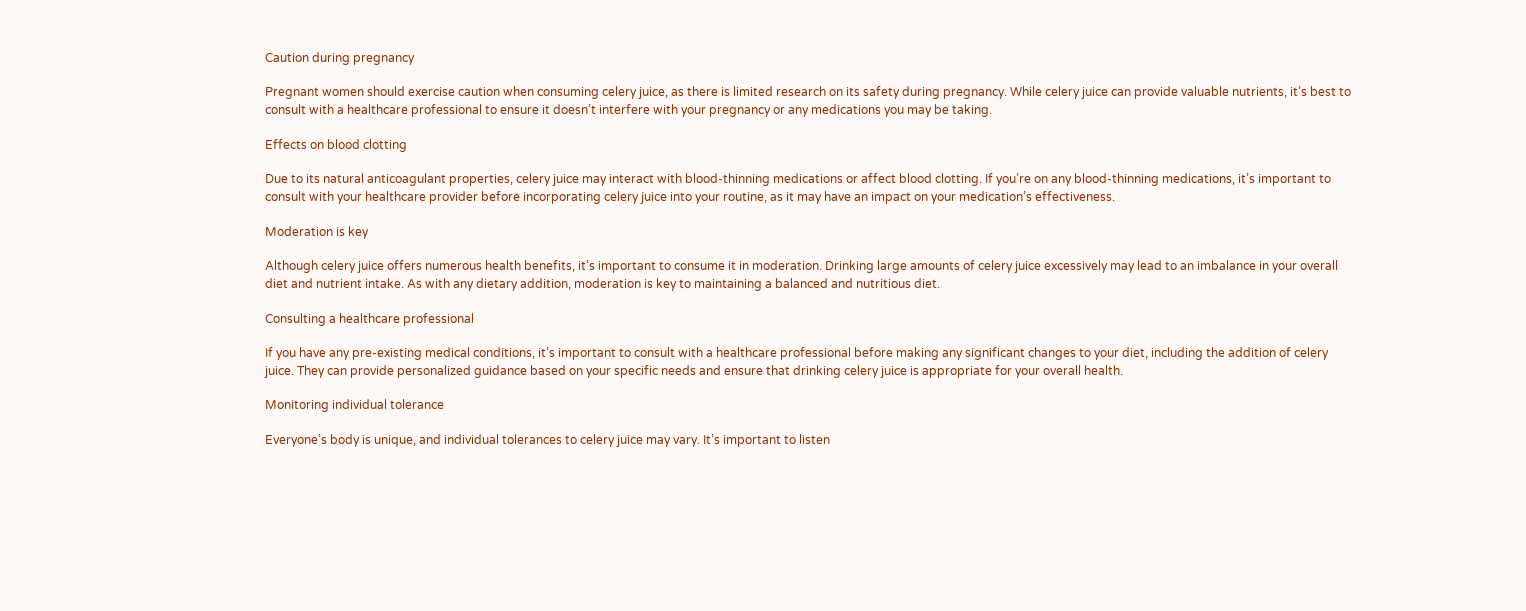Caution during pregnancy

Pregnant women should exercise caution when consuming celery juice, as there is limited research on its safety during pregnancy. While celery juice can provide valuable nutrients, it’s best to consult with a healthcare professional to ensure it doesn’t interfere with your pregnancy or any medications you may be taking.

Effects on blood clotting

Due to its natural anticoagulant properties, celery juice may interact with blood-thinning medications or affect blood clotting. If you’re on any blood-thinning medications, it’s important to consult with your healthcare provider before incorporating celery juice into your routine, as it may have an impact on your medication’s effectiveness.

Moderation is key

Although celery juice offers numerous health benefits, it’s important to consume it in moderation. Drinking large amounts of celery juice excessively may lead to an imbalance in your overall diet and nutrient intake. As with any dietary addition, moderation is key to maintaining a balanced and nutritious diet.

Consulting a healthcare professional

If you have any pre-existing medical conditions, it’s important to consult with a healthcare professional before making any significant changes to your diet, including the addition of celery juice. They can provide personalized guidance based on your specific needs and ensure that drinking celery juice is appropriate for your overall health.

Monitoring individual tolerance

Everyone’s body is unique, and individual tolerances to celery juice may vary. It’s important to listen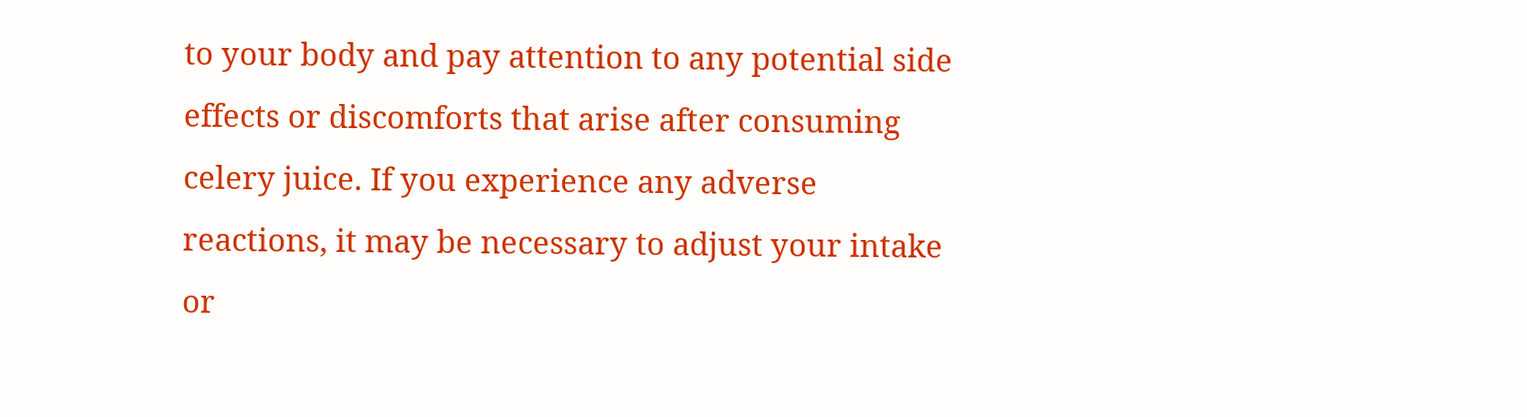to your body and pay attention to any potential side effects or discomforts that arise after consuming celery juice. If you experience any adverse reactions, it may be necessary to adjust your intake or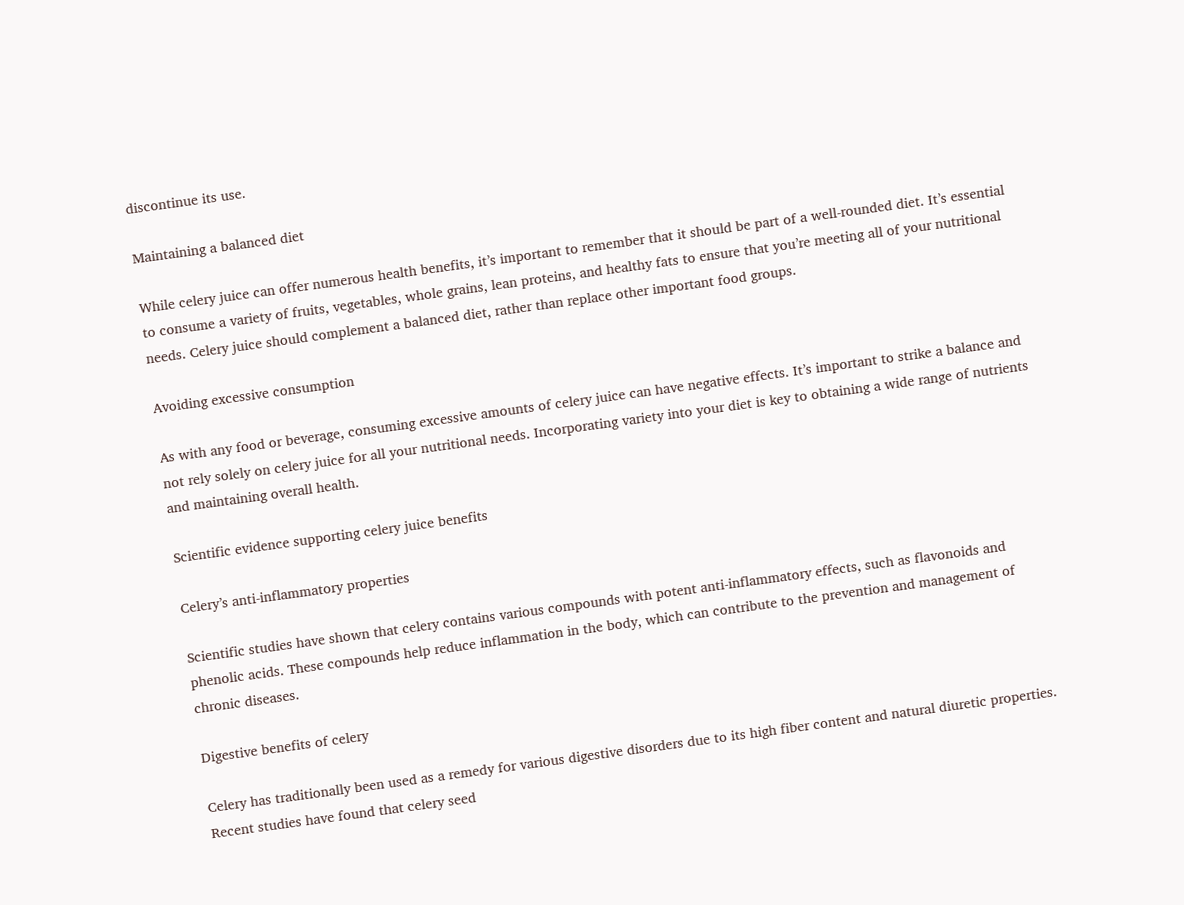discontinue its use.

Maintaining a balanced diet

While celery juice can offer numerous health benefits, it’s important to remember that it should be part of a well-rounded diet. It’s essential to consume a variety of fruits, vegetables, whole grains, lean proteins, and healthy fats to ensure that you’re meeting all of your nutritional needs. Celery juice should complement a balanced diet, rather than replace other important food groups.

Avoiding excessive consumption

As with any food or beverage, consuming excessive amounts of celery juice can have negative effects. It’s important to strike a balance and not rely solely on celery juice for all your nutritional needs. Incorporating variety into your diet is key to obtaining a wide range of nutrients and maintaining overall health.

Scientific evidence supporting celery juice benefits

Celery’s anti-inflammatory properties

Scientific studies have shown that celery contains various compounds with potent anti-inflammatory effects, such as flavonoids and phenolic acids. These compounds help reduce inflammation in the body, which can contribute to the prevention and management of chronic diseases.

Digestive benefits of celery

Celery has traditionally been used as a remedy for various digestive disorders due to its high fiber content and natural diuretic properties. Recent studies have found that celery seed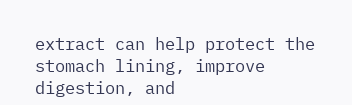extract can help protect the stomach lining, improve digestion, and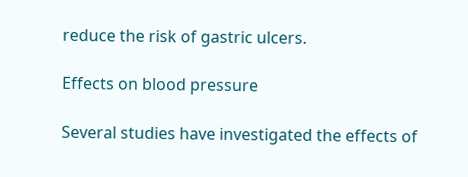reduce the risk of gastric ulcers.

Effects on blood pressure

Several studies have investigated the effects of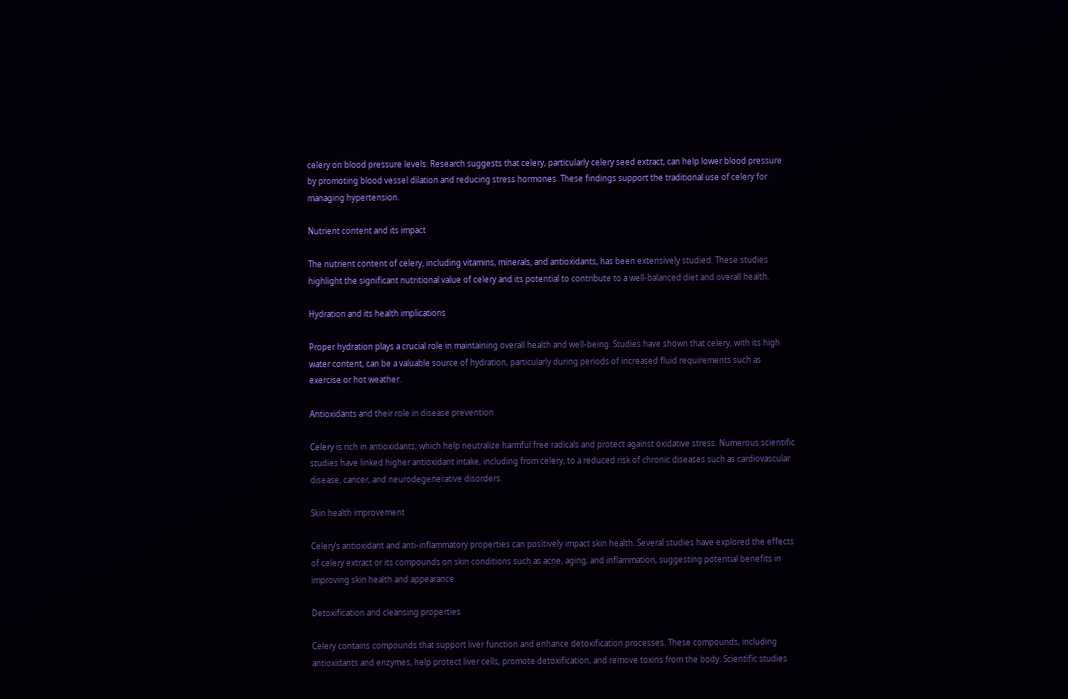celery on blood pressure levels. Research suggests that celery, particularly celery seed extract, can help lower blood pressure by promoting blood vessel dilation and reducing stress hormones. These findings support the traditional use of celery for managing hypertension.

Nutrient content and its impact

The nutrient content of celery, including vitamins, minerals, and antioxidants, has been extensively studied. These studies highlight the significant nutritional value of celery and its potential to contribute to a well-balanced diet and overall health.

Hydration and its health implications

Proper hydration plays a crucial role in maintaining overall health and well-being. Studies have shown that celery, with its high water content, can be a valuable source of hydration, particularly during periods of increased fluid requirements such as exercise or hot weather.

Antioxidants and their role in disease prevention

Celery is rich in antioxidants, which help neutralize harmful free radicals and protect against oxidative stress. Numerous scientific studies have linked higher antioxidant intake, including from celery, to a reduced risk of chronic diseases such as cardiovascular disease, cancer, and neurodegenerative disorders.

Skin health improvement

Celery’s antioxidant and anti-inflammatory properties can positively impact skin health. Several studies have explored the effects of celery extract or its compounds on skin conditions such as acne, aging, and inflammation, suggesting potential benefits in improving skin health and appearance.

Detoxification and cleansing properties

Celery contains compounds that support liver function and enhance detoxification processes. These compounds, including antioxidants and enzymes, help protect liver cells, promote detoxification, and remove toxins from the body. Scientific studies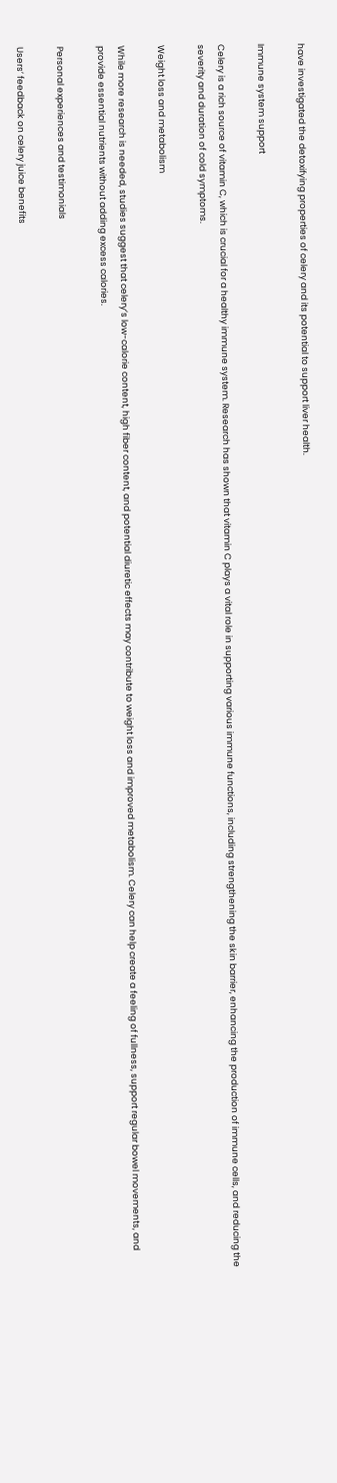have investigated the detoxifying properties of celery and its potential to support liver health.

Immune system support

Celery is a rich source of vitamin C, which is crucial for a healthy immune system. Research has shown that vitamin C plays a vital role in supporting various immune functions, including strengthening the skin barrier, enhancing the production of immune cells, and reducing the severity and duration of cold symptoms.

Weight loss and metabolism

While more research is needed, studies suggest that celery’s low-calorie content, high fiber content, and potential diuretic effects may contribute to weight loss and improved metabolism. Celery can help create a feeling of fullness, support regular bowel movements, and provide essential nutrients without adding excess calories.

Personal experiences and testimonials

Users’ feedback on celery juice benefits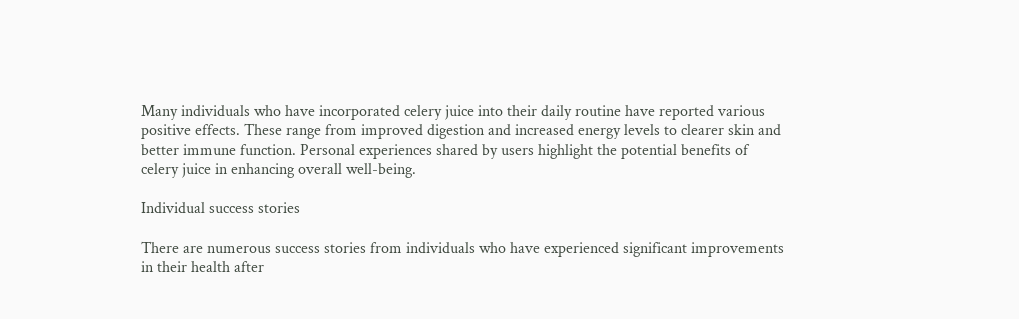Many individuals who have incorporated celery juice into their daily routine have reported various positive effects. These range from improved digestion and increased energy levels to clearer skin and better immune function. Personal experiences shared by users highlight the potential benefits of celery juice in enhancing overall well-being.

Individual success stories

There are numerous success stories from individuals who have experienced significant improvements in their health after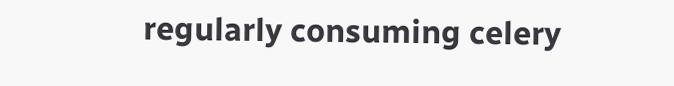regularly consuming celery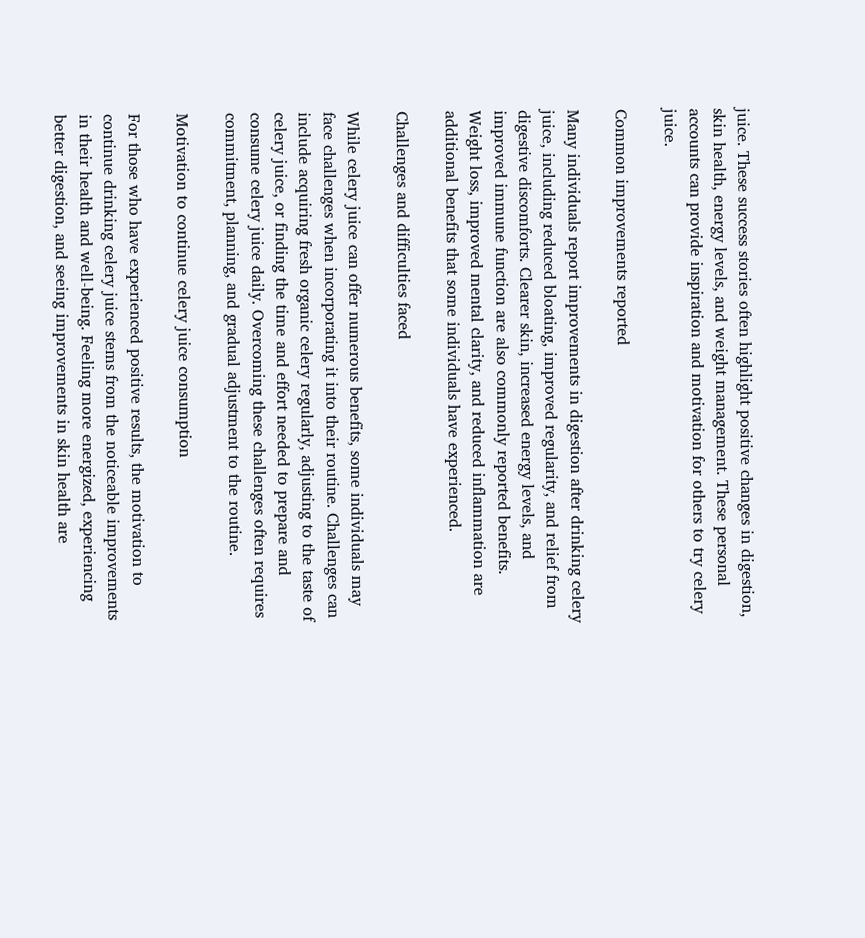juice. These success stories often highlight positive changes in digestion, skin health, energy levels, and weight management. These personal accounts can provide inspiration and motivation for others to try celery juice.

Common improvements reported

Many individuals report improvements in digestion after drinking celery juice, including reduced bloating, improved regularity, and relief from digestive discomforts. Clearer skin, increased energy levels, and improved immune function are also commonly reported benefits. Weight loss, improved mental clarity, and reduced inflammation are additional benefits that some individuals have experienced.

Challenges and difficulties faced

While celery juice can offer numerous benefits, some individuals may face challenges when incorporating it into their routine. Challenges can include acquiring fresh organic celery regularly, adjusting to the taste of celery juice, or finding the time and effort needed to prepare and consume celery juice daily. Overcoming these challenges often requires commitment, planning, and gradual adjustment to the routine.

Motivation to continue celery juice consumption

For those who have experienced positive results, the motivation to continue drinking celery juice stems from the noticeable improvements in their health and well-being. Feeling more energized, experiencing better digestion, and seeing improvements in skin health are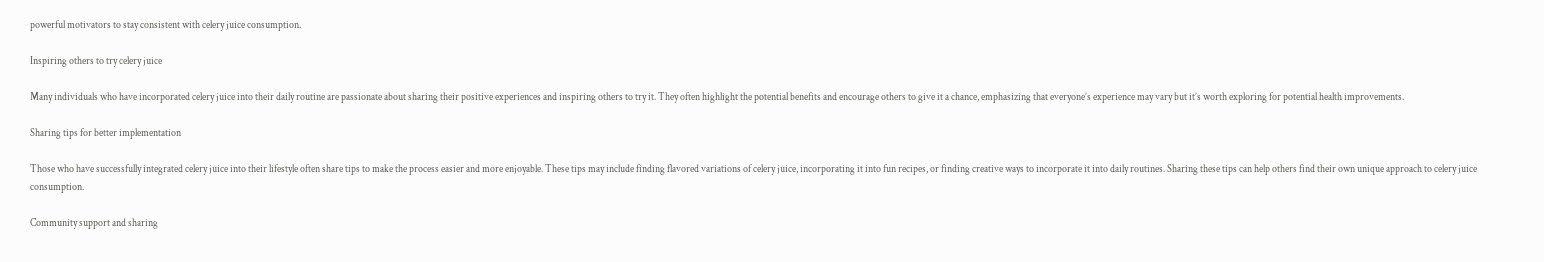powerful motivators to stay consistent with celery juice consumption.

Inspiring others to try celery juice

Many individuals who have incorporated celery juice into their daily routine are passionate about sharing their positive experiences and inspiring others to try it. They often highlight the potential benefits and encourage others to give it a chance, emphasizing that everyone’s experience may vary but it’s worth exploring for potential health improvements.

Sharing tips for better implementation

Those who have successfully integrated celery juice into their lifestyle often share tips to make the process easier and more enjoyable. These tips may include finding flavored variations of celery juice, incorporating it into fun recipes, or finding creative ways to incorporate it into daily routines. Sharing these tips can help others find their own unique approach to celery juice consumption.

Community support and sharing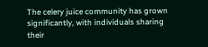The celery juice community has grown significantly, with individuals sharing their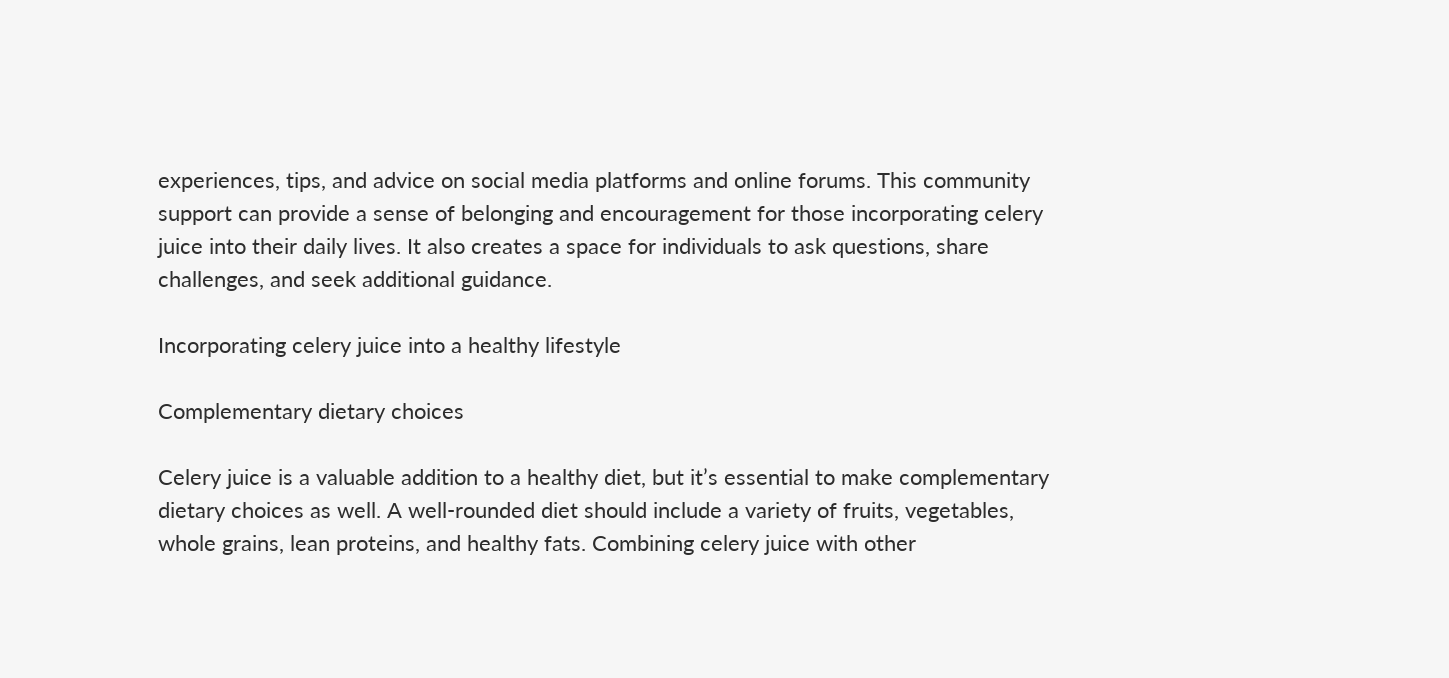experiences, tips, and advice on social media platforms and online forums. This community support can provide a sense of belonging and encouragement for those incorporating celery juice into their daily lives. It also creates a space for individuals to ask questions, share challenges, and seek additional guidance.

Incorporating celery juice into a healthy lifestyle

Complementary dietary choices

Celery juice is a valuable addition to a healthy diet, but it’s essential to make complementary dietary choices as well. A well-rounded diet should include a variety of fruits, vegetables, whole grains, lean proteins, and healthy fats. Combining celery juice with other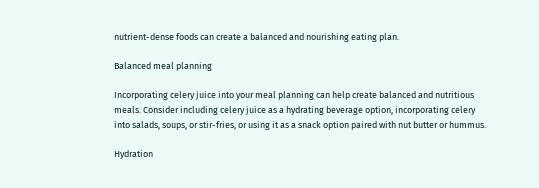nutrient-dense foods can create a balanced and nourishing eating plan.

Balanced meal planning

Incorporating celery juice into your meal planning can help create balanced and nutritious meals. Consider including celery juice as a hydrating beverage option, incorporating celery into salads, soups, or stir-fries, or using it as a snack option paired with nut butter or hummus.

Hydration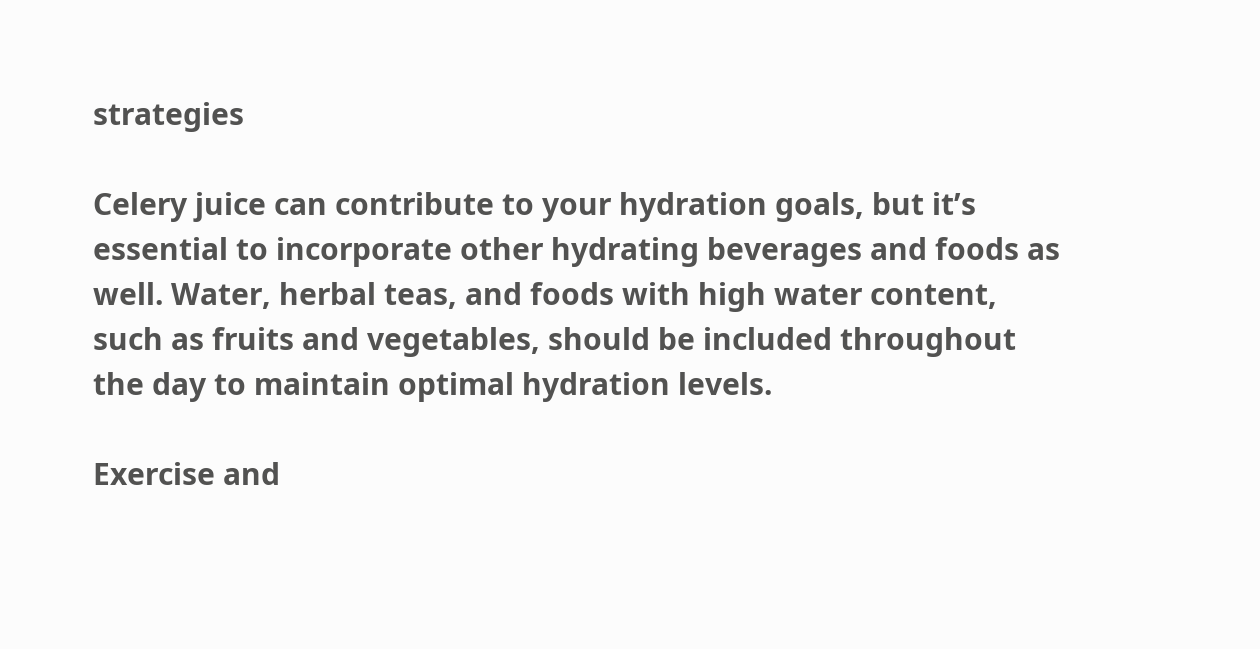strategies

Celery juice can contribute to your hydration goals, but it’s essential to incorporate other hydrating beverages and foods as well. Water, herbal teas, and foods with high water content, such as fruits and vegetables, should be included throughout the day to maintain optimal hydration levels.

Exercise and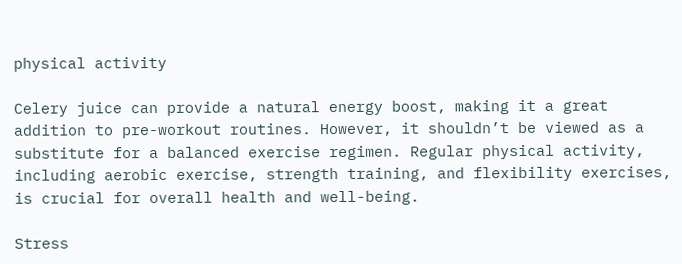physical activity

Celery juice can provide a natural energy boost, making it a great addition to pre-workout routines. However, it shouldn’t be viewed as a substitute for a balanced exercise regimen. Regular physical activity, including aerobic exercise, strength training, and flexibility exercises, is crucial for overall health and well-being.

Stress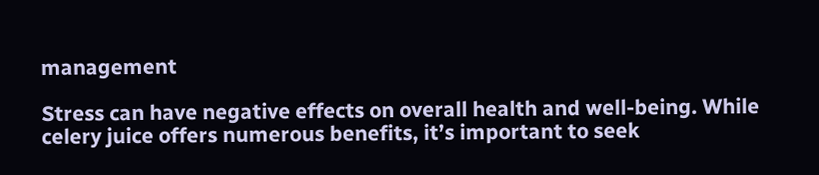management

Stress can have negative effects on overall health and well-being. While celery juice offers numerous benefits, it’s important to seek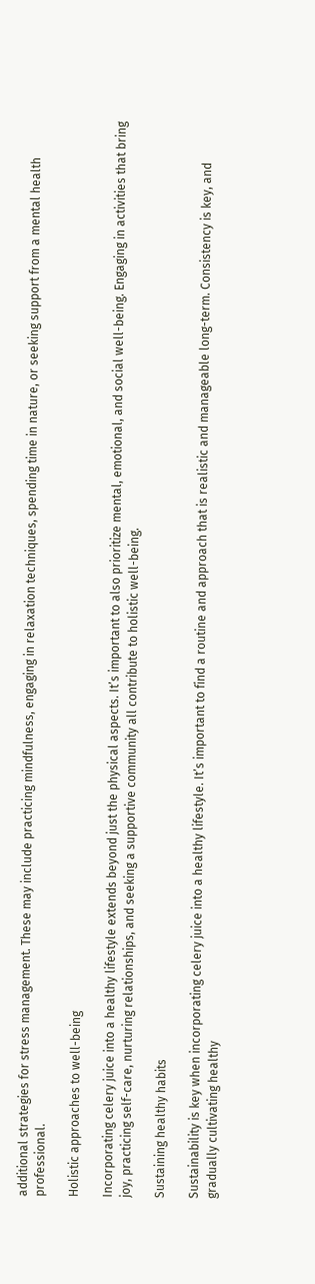additional strategies for stress management. These may include practicing mindfulness, engaging in relaxation techniques, spending time in nature, or seeking support from a mental health professional.

Holistic approaches to well-being

Incorporating celery juice into a healthy lifestyle extends beyond just the physical aspects. It’s important to also prioritize mental, emotional, and social well-being. Engaging in activities that bring joy, practicing self-care, nurturing relationships, and seeking a supportive community all contribute to holistic well-being.

Sustaining healthy habits

Sustainability is key when incorporating celery juice into a healthy lifestyle. It’s important to find a routine and approach that is realistic and manageable long-term. Consistency is key, and gradually cultivating healthy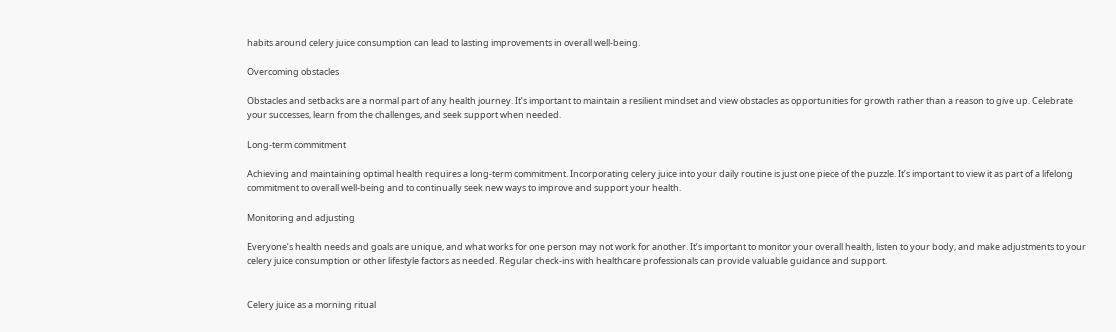habits around celery juice consumption can lead to lasting improvements in overall well-being.

Overcoming obstacles

Obstacles and setbacks are a normal part of any health journey. It’s important to maintain a resilient mindset and view obstacles as opportunities for growth rather than a reason to give up. Celebrate your successes, learn from the challenges, and seek support when needed.

Long-term commitment

Achieving and maintaining optimal health requires a long-term commitment. Incorporating celery juice into your daily routine is just one piece of the puzzle. It’s important to view it as part of a lifelong commitment to overall well-being and to continually seek new ways to improve and support your health.

Monitoring and adjusting

Everyone’s health needs and goals are unique, and what works for one person may not work for another. It’s important to monitor your overall health, listen to your body, and make adjustments to your celery juice consumption or other lifestyle factors as needed. Regular check-ins with healthcare professionals can provide valuable guidance and support.


Celery juice as a morning ritual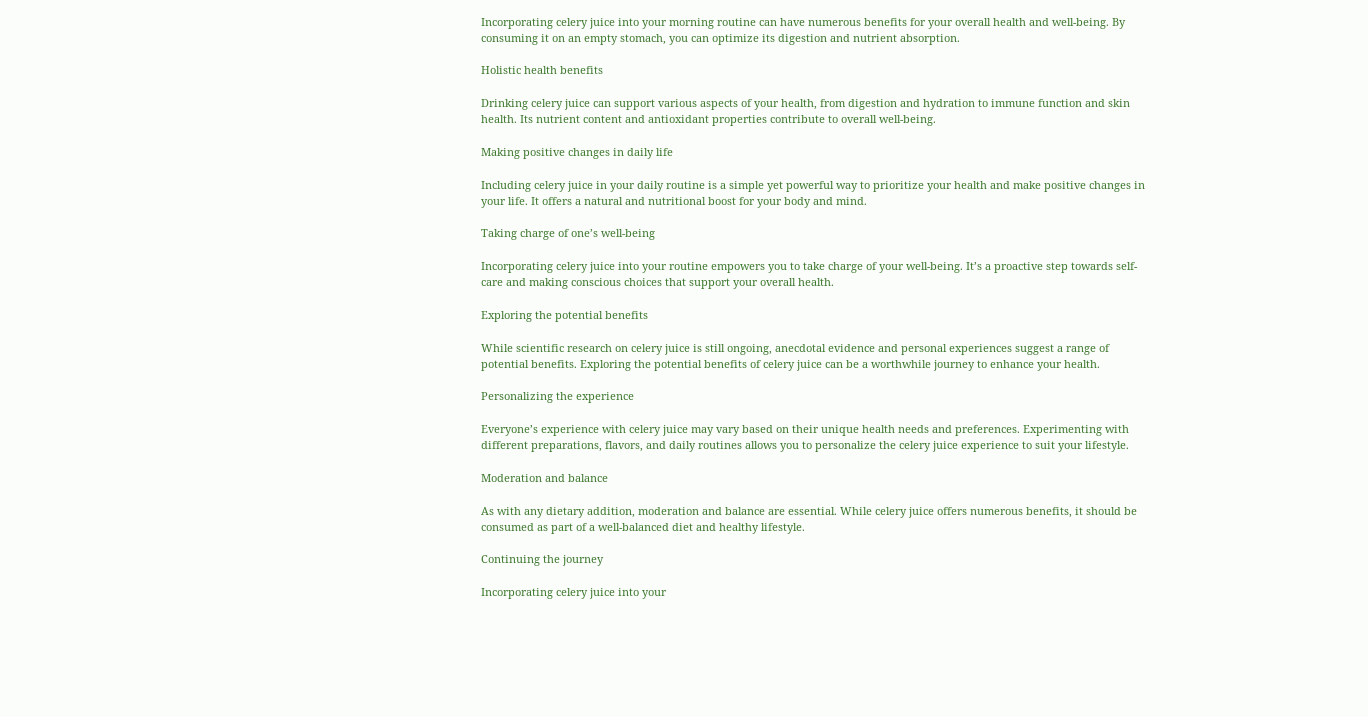Incorporating celery juice into your morning routine can have numerous benefits for your overall health and well-being. By consuming it on an empty stomach, you can optimize its digestion and nutrient absorption.

Holistic health benefits

Drinking celery juice can support various aspects of your health, from digestion and hydration to immune function and skin health. Its nutrient content and antioxidant properties contribute to overall well-being.

Making positive changes in daily life

Including celery juice in your daily routine is a simple yet powerful way to prioritize your health and make positive changes in your life. It offers a natural and nutritional boost for your body and mind.

Taking charge of one’s well-being

Incorporating celery juice into your routine empowers you to take charge of your well-being. It’s a proactive step towards self-care and making conscious choices that support your overall health.

Exploring the potential benefits

While scientific research on celery juice is still ongoing, anecdotal evidence and personal experiences suggest a range of potential benefits. Exploring the potential benefits of celery juice can be a worthwhile journey to enhance your health.

Personalizing the experience

Everyone’s experience with celery juice may vary based on their unique health needs and preferences. Experimenting with different preparations, flavors, and daily routines allows you to personalize the celery juice experience to suit your lifestyle.

Moderation and balance

As with any dietary addition, moderation and balance are essential. While celery juice offers numerous benefits, it should be consumed as part of a well-balanced diet and healthy lifestyle.

Continuing the journey

Incorporating celery juice into your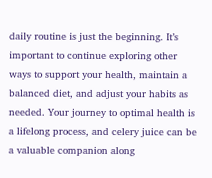daily routine is just the beginning. It’s important to continue exploring other ways to support your health, maintain a balanced diet, and adjust your habits as needed. Your journey to optimal health is a lifelong process, and celery juice can be a valuable companion along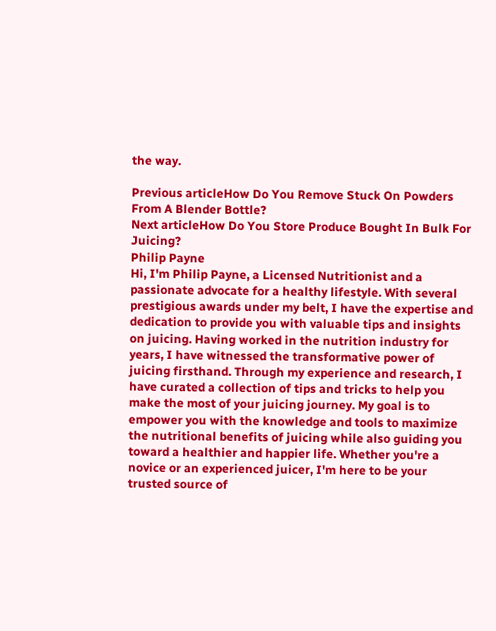the way.

Previous articleHow Do You Remove Stuck On Powders From A Blender Bottle?
Next articleHow Do You Store Produce Bought In Bulk For Juicing?
Philip Payne
Hi, I'm Philip Payne, a Licensed Nutritionist and a passionate advocate for a healthy lifestyle. With several prestigious awards under my belt, I have the expertise and dedication to provide you with valuable tips and insights on juicing. Having worked in the nutrition industry for years, I have witnessed the transformative power of juicing firsthand. Through my experience and research, I have curated a collection of tips and tricks to help you make the most of your juicing journey. My goal is to empower you with the knowledge and tools to maximize the nutritional benefits of juicing while also guiding you toward a healthier and happier life. Whether you're a novice or an experienced juicer, I'm here to be your trusted source of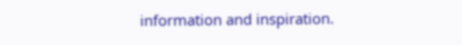information and inspiration.